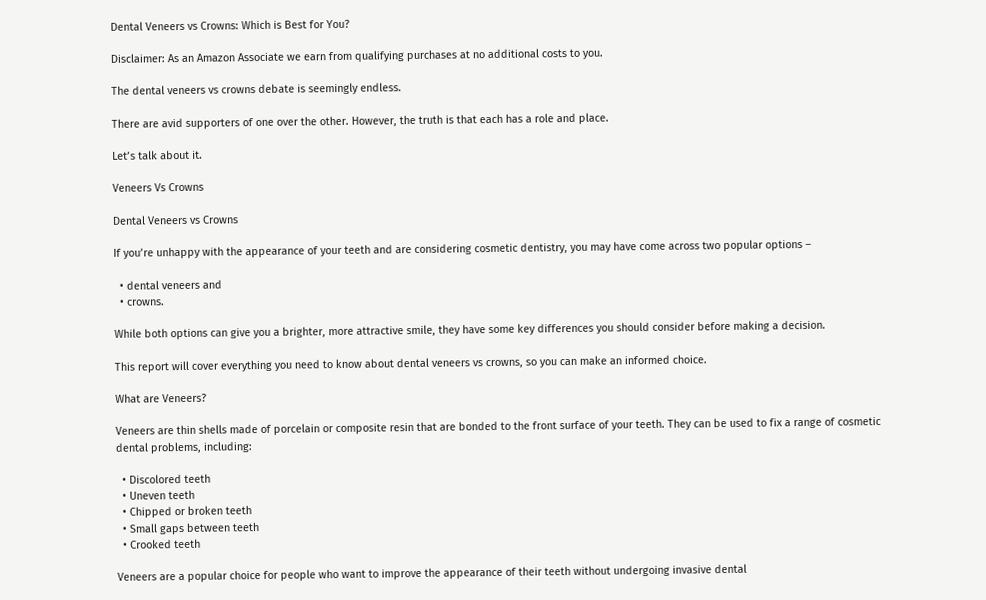Dental Veneers vs Crowns: Which is Best for You?

Disclaimer: As an Amazon Associate we earn from qualifying purchases at no additional costs to you.

The dental veneers vs crowns debate is seemingly endless.

There are avid supporters of one over the other. However, the truth is that each has a role and place.

Let’s talk about it.

Veneers Vs Crowns

Dental Veneers vs Crowns

If you’re unhappy with the appearance of your teeth and are considering cosmetic dentistry, you may have come across two popular options –

  • dental veneers and
  • crowns.

While both options can give you a brighter, more attractive smile, they have some key differences you should consider before making a decision.

This report will cover everything you need to know about dental veneers vs crowns, so you can make an informed choice.

What are Veneers?

Veneers are thin shells made of porcelain or composite resin that are bonded to the front surface of your teeth. They can be used to fix a range of cosmetic dental problems, including:

  • Discolored teeth
  • Uneven teeth
  • Chipped or broken teeth
  • Small gaps between teeth
  • Crooked teeth

Veneers are a popular choice for people who want to improve the appearance of their teeth without undergoing invasive dental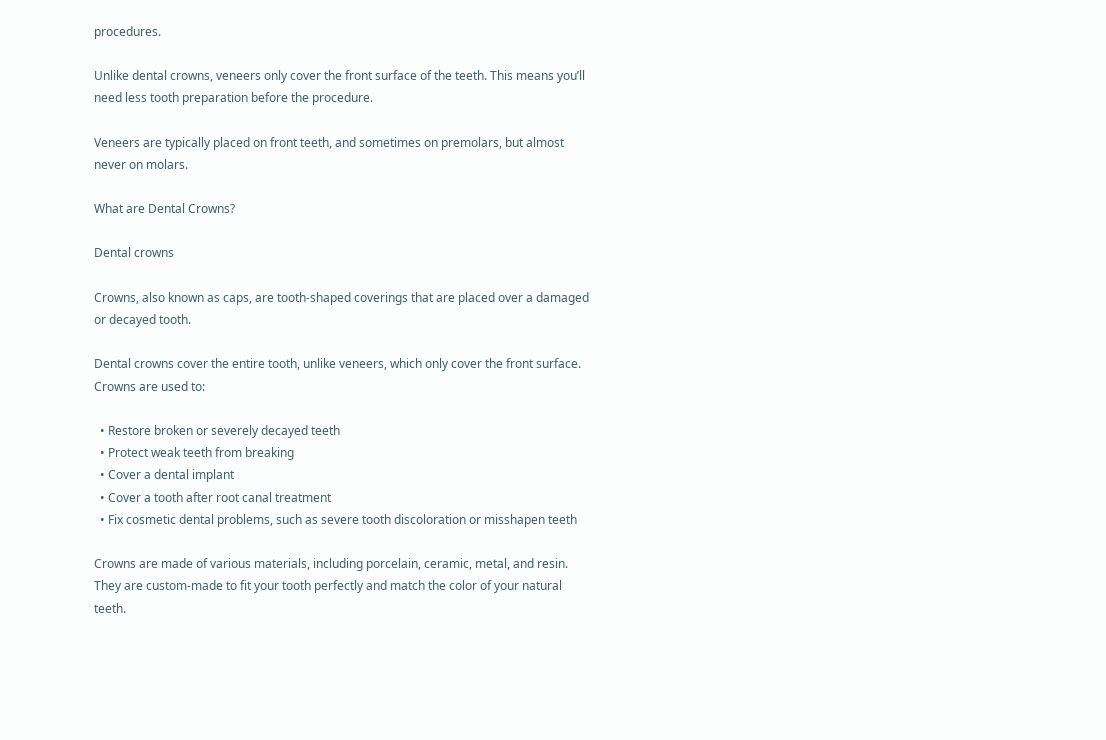procedures.

Unlike dental crowns, veneers only cover the front surface of the teeth. This means you’ll need less tooth preparation before the procedure.

Veneers are typically placed on front teeth, and sometimes on premolars, but almost never on molars.

What are Dental Crowns?

Dental crowns

Crowns, also known as caps, are tooth-shaped coverings that are placed over a damaged or decayed tooth.

Dental crowns cover the entire tooth, unlike veneers, which only cover the front surface. Crowns are used to:

  • Restore broken or severely decayed teeth
  • Protect weak teeth from breaking
  • Cover a dental implant
  • Cover a tooth after root canal treatment
  • Fix cosmetic dental problems, such as severe tooth discoloration or misshapen teeth

Crowns are made of various materials, including porcelain, ceramic, metal, and resin. They are custom-made to fit your tooth perfectly and match the color of your natural teeth.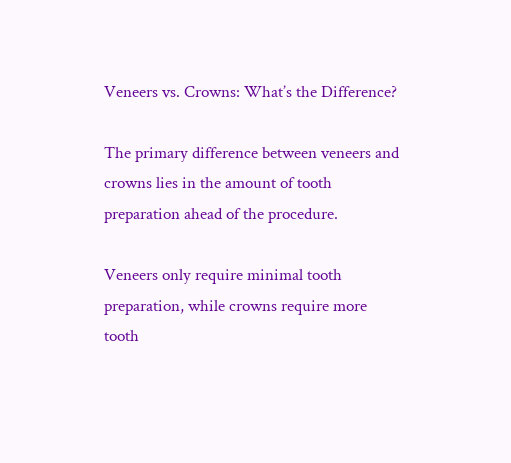Veneers vs. Crowns: What’s the Difference?

The primary difference between veneers and crowns lies in the amount of tooth preparation ahead of the procedure.

Veneers only require minimal tooth preparation, while crowns require more tooth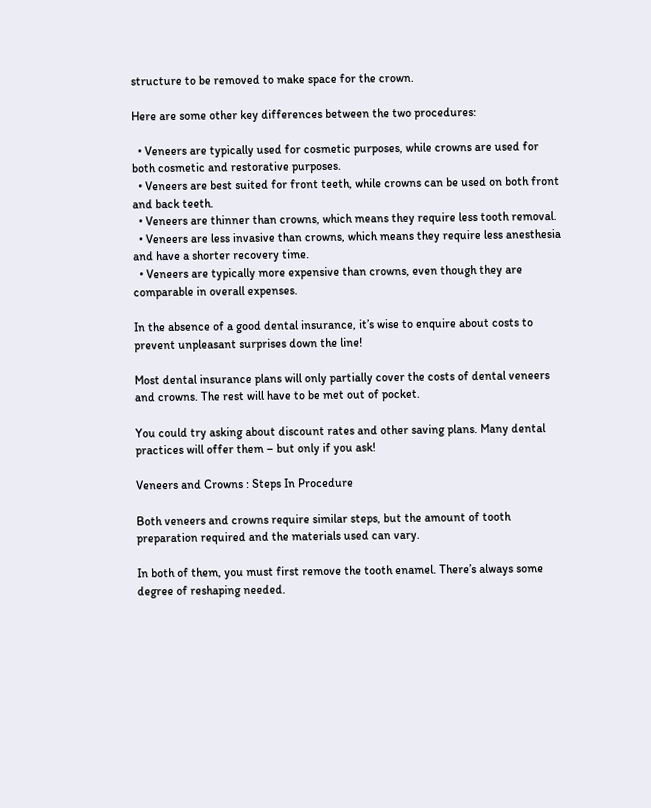structure to be removed to make space for the crown.

Here are some other key differences between the two procedures:

  • Veneers are typically used for cosmetic purposes, while crowns are used for both cosmetic and restorative purposes.
  • Veneers are best suited for front teeth, while crowns can be used on both front and back teeth.
  • Veneers are thinner than crowns, which means they require less tooth removal.
  • Veneers are less invasive than crowns, which means they require less anesthesia and have a shorter recovery time.
  • Veneers are typically more expensive than crowns, even though they are comparable in overall expenses.

In the absence of a good dental insurance, it’s wise to enquire about costs to prevent unpleasant surprises down the line!

Most dental insurance plans will only partially cover the costs of dental veneers and crowns. The rest will have to be met out of pocket.

You could try asking about discount rates and other saving plans. Many dental practices will offer them – but only if you ask!

Veneers and Crowns : Steps In Procedure

Both veneers and crowns require similar steps, but the amount of tooth preparation required and the materials used can vary.

In both of them, you must first remove the tooth enamel. There’s always some degree of reshaping needed.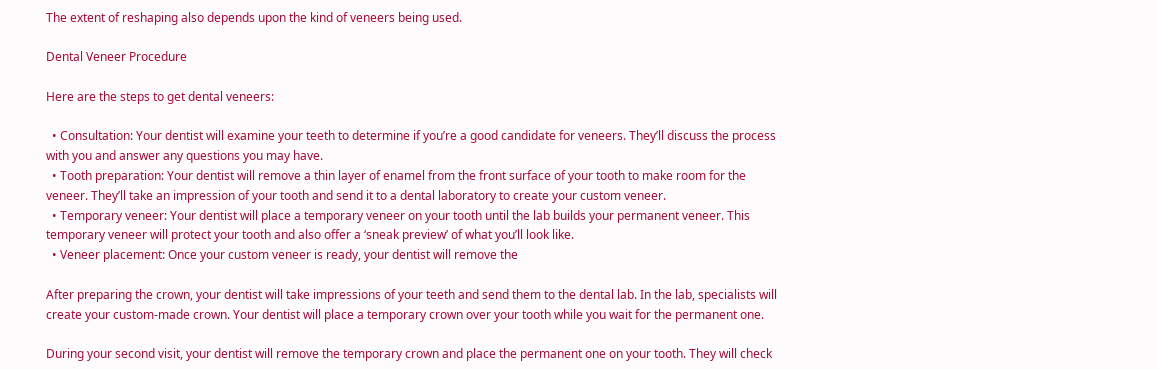The extent of reshaping also depends upon the kind of veneers being used.

Dental Veneer Procedure

Here are the steps to get dental veneers:

  • Consultation: Your dentist will examine your teeth to determine if you’re a good candidate for veneers. They’ll discuss the process with you and answer any questions you may have.
  • Tooth preparation: Your dentist will remove a thin layer of enamel from the front surface of your tooth to make room for the veneer. They’ll take an impression of your tooth and send it to a dental laboratory to create your custom veneer.
  • Temporary veneer: Your dentist will place a temporary veneer on your tooth until the lab builds your permanent veneer. This temporary veneer will protect your tooth and also offer a ‘sneak preview’ of what you’ll look like.
  • Veneer placement: Once your custom veneer is ready, your dentist will remove the

After preparing the crown, your dentist will take impressions of your teeth and send them to the dental lab. In the lab, specialists will create your custom-made crown. Your dentist will place a temporary crown over your tooth while you wait for the permanent one.

During your second visit, your dentist will remove the temporary crown and place the permanent one on your tooth. They will check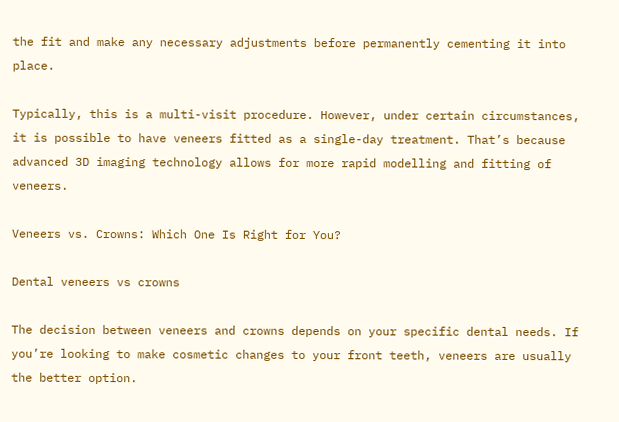the fit and make any necessary adjustments before permanently cementing it into place.

Typically, this is a multi-visit procedure. However, under certain circumstances, it is possible to have veneers fitted as a single-day treatment. That’s because advanced 3D imaging technology allows for more rapid modelling and fitting of veneers.

Veneers vs. Crowns: Which One Is Right for You?

Dental veneers vs crowns

The decision between veneers and crowns depends on your specific dental needs. If you’re looking to make cosmetic changes to your front teeth, veneers are usually the better option.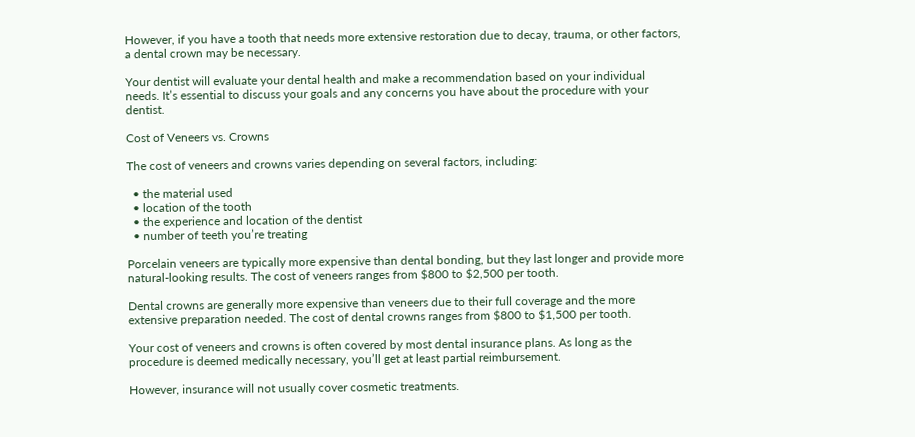However, if you have a tooth that needs more extensive restoration due to decay, trauma, or other factors, a dental crown may be necessary.

Your dentist will evaluate your dental health and make a recommendation based on your individual needs. It’s essential to discuss your goals and any concerns you have about the procedure with your dentist.

Cost of Veneers vs. Crowns

The cost of veneers and crowns varies depending on several factors, including:

  • the material used
  • location of the tooth
  • the experience and location of the dentist
  • number of teeth you’re treating

Porcelain veneers are typically more expensive than dental bonding, but they last longer and provide more natural-looking results. The cost of veneers ranges from $800 to $2,500 per tooth.

Dental crowns are generally more expensive than veneers due to their full coverage and the more extensive preparation needed. The cost of dental crowns ranges from $800 to $1,500 per tooth.

Your cost of veneers and crowns is often covered by most dental insurance plans. As long as the procedure is deemed medically necessary, you’ll get at least partial reimbursement.

However, insurance will not usually cover cosmetic treatments.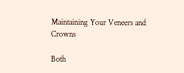Maintaining Your Veneers and Crowns

Both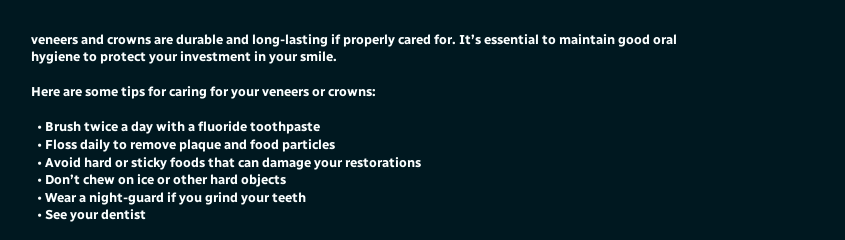veneers and crowns are durable and long-lasting if properly cared for. It’s essential to maintain good oral hygiene to protect your investment in your smile.

Here are some tips for caring for your veneers or crowns:

  • Brush twice a day with a fluoride toothpaste
  • Floss daily to remove plaque and food particles
  • Avoid hard or sticky foods that can damage your restorations
  • Don’t chew on ice or other hard objects
  • Wear a night-guard if you grind your teeth
  • See your dentist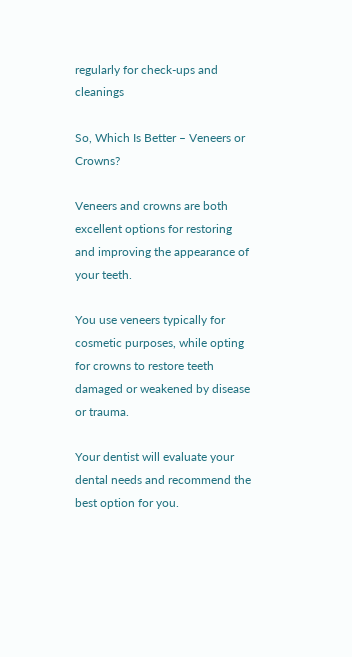regularly for check-ups and cleanings

So, Which Is Better – Veneers or Crowns?

Veneers and crowns are both excellent options for restoring and improving the appearance of your teeth.

You use veneers typically for cosmetic purposes, while opting for crowns to restore teeth damaged or weakened by disease or trauma.

Your dentist will evaluate your dental needs and recommend the best option for you.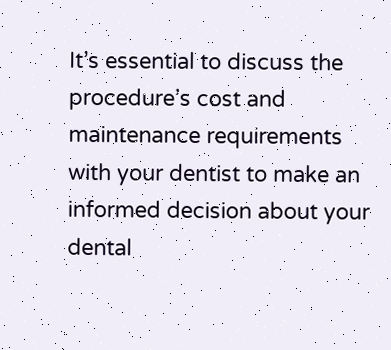It’s essential to discuss the procedure’s cost and maintenance requirements with your dentist to make an informed decision about your dental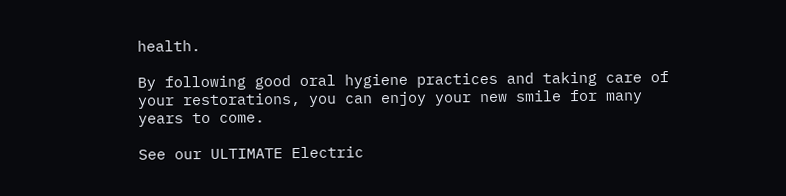health.

By following good oral hygiene practices and taking care of your restorations, you can enjoy your new smile for many years to come.

See our ULTIMATE Electric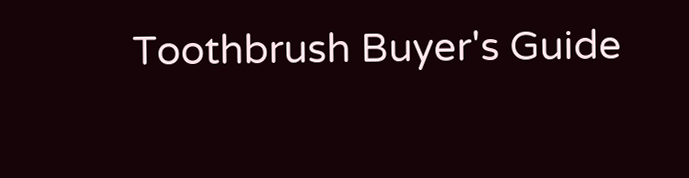Toothbrush Buyer's Guide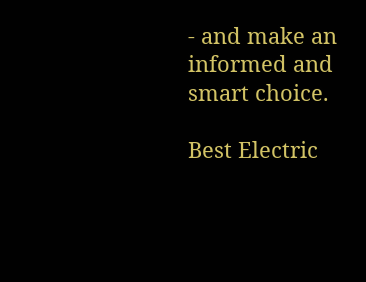- and make an informed and smart choice.

Best Electric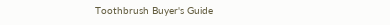Toothbrush Buyer's Guide